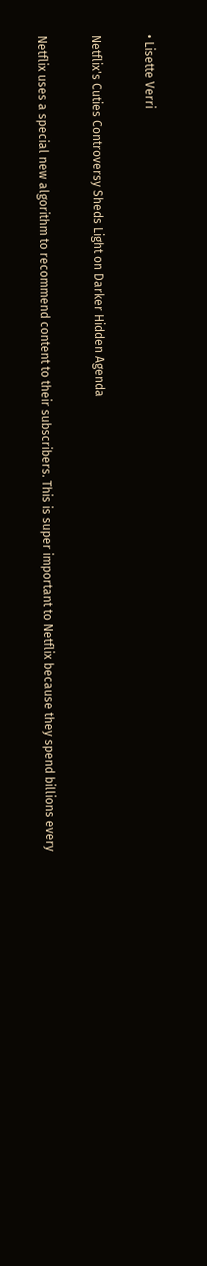• Lisette Verri

Netflix's Cuties Controversy Sheds Light on Darker Hidden Agenda

Netflix uses a special new algorithm to recommend content to their subscribers. This is super important to Netflix because they spend billions every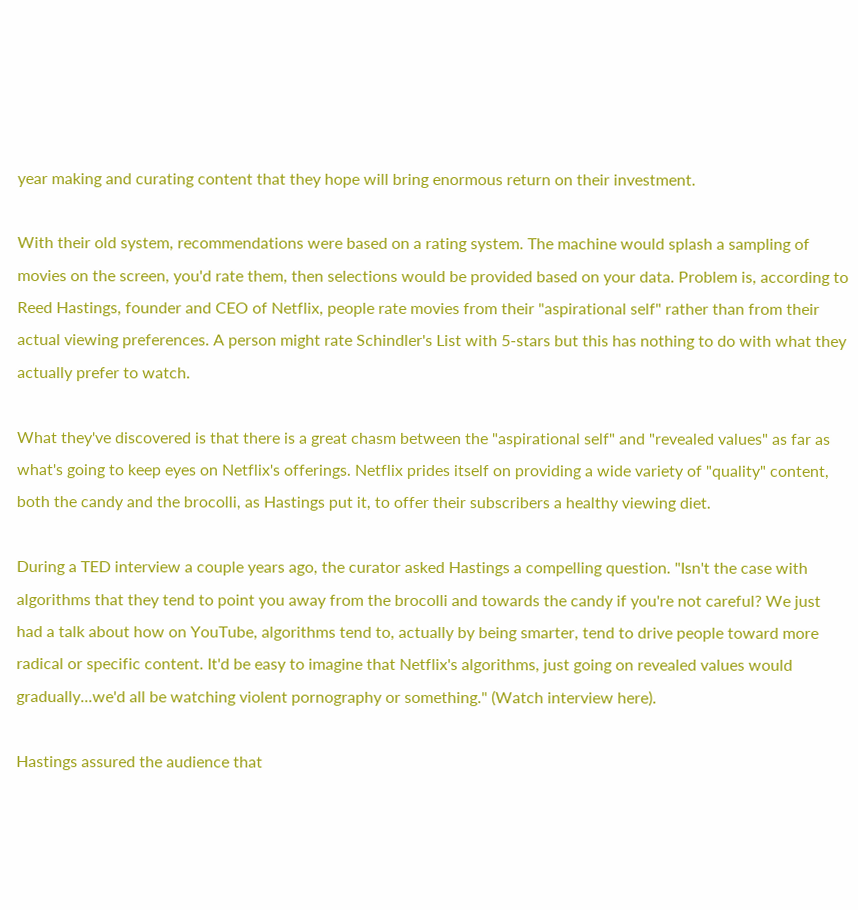year making and curating content that they hope will bring enormous return on their investment.

With their old system, recommendations were based on a rating system. The machine would splash a sampling of movies on the screen, you'd rate them, then selections would be provided based on your data. Problem is, according to Reed Hastings, founder and CEO of Netflix, people rate movies from their "aspirational self" rather than from their actual viewing preferences. A person might rate Schindler's List with 5-stars but this has nothing to do with what they actually prefer to watch.

What they've discovered is that there is a great chasm between the "aspirational self" and "revealed values" as far as what's going to keep eyes on Netflix's offerings. Netflix prides itself on providing a wide variety of "quality" content, both the candy and the brocolli, as Hastings put it, to offer their subscribers a healthy viewing diet.

During a TED interview a couple years ago, the curator asked Hastings a compelling question. "Isn't the case with algorithms that they tend to point you away from the brocolli and towards the candy if you're not careful? We just had a talk about how on YouTube, algorithms tend to, actually by being smarter, tend to drive people toward more radical or specific content. It'd be easy to imagine that Netflix's algorithms, just going on revealed values would gradually...we'd all be watching violent pornography or something." (Watch interview here).

Hastings assured the audience that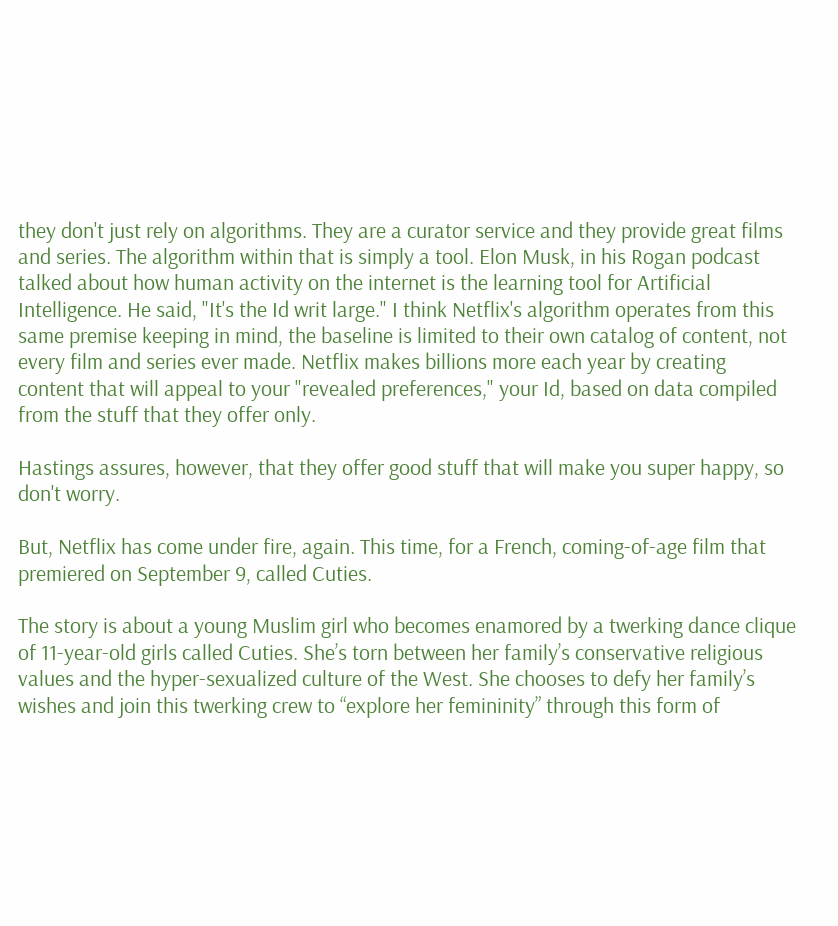they don't just rely on algorithms. They are a curator service and they provide great films and series. The algorithm within that is simply a tool. Elon Musk, in his Rogan podcast talked about how human activity on the internet is the learning tool for Artificial Intelligence. He said, "It's the Id writ large." I think Netflix's algorithm operates from this same premise keeping in mind, the baseline is limited to their own catalog of content, not every film and series ever made. Netflix makes billions more each year by creating content that will appeal to your "revealed preferences," your Id, based on data compiled from the stuff that they offer only.

Hastings assures, however, that they offer good stuff that will make you super happy, so don't worry.

But, Netflix has come under fire, again. This time, for a French, coming-of-age film that premiered on September 9, called Cuties.

The story is about a young Muslim girl who becomes enamored by a twerking dance clique of 11-year-old girls called Cuties. She’s torn between her family’s conservative religious values and the hyper-sexualized culture of the West. She chooses to defy her family’s wishes and join this twerking crew to “explore her femininity” through this form of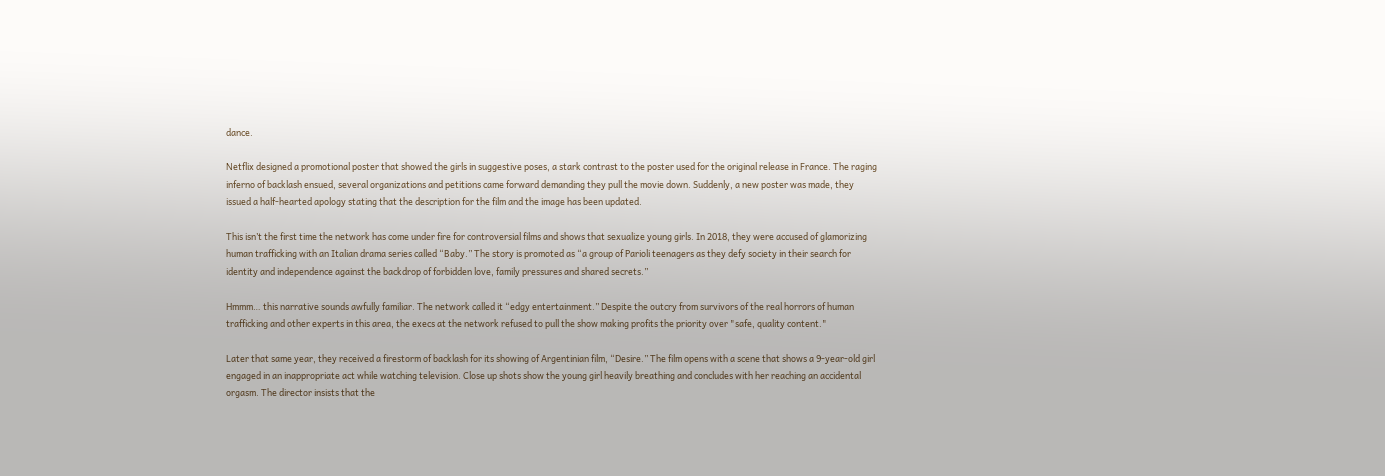dance.

Netflix designed a promotional poster that showed the girls in suggestive poses, a stark contrast to the poster used for the original release in France. The raging inferno of backlash ensued, several organizations and petitions came forward demanding they pull the movie down. Suddenly, a new poster was made, they issued a half-hearted apology stating that the description for the film and the image has been updated.

This isn’t the first time the network has come under fire for controversial films and shows that sexualize young girls. In 2018, they were accused of glamorizing human trafficking with an Italian drama series called “Baby.” The story is promoted as “a group of Parioli teenagers as they defy society in their search for identity and independence against the backdrop of forbidden love, family pressures and shared secrets.”

Hmmm… this narrative sounds awfully familiar. The network called it “edgy entertainment.” Despite the outcry from survivors of the real horrors of human trafficking and other experts in this area, the execs at the network refused to pull the show making profits the priority over "safe, quality content."

Later that same year, they received a firestorm of backlash for its showing of Argentinian film, “Desire.” The film opens with a scene that shows a 9-year-old girl engaged in an inappropriate act while watching television. Close up shots show the young girl heavily breathing and concludes with her reaching an accidental orgasm. The director insists that the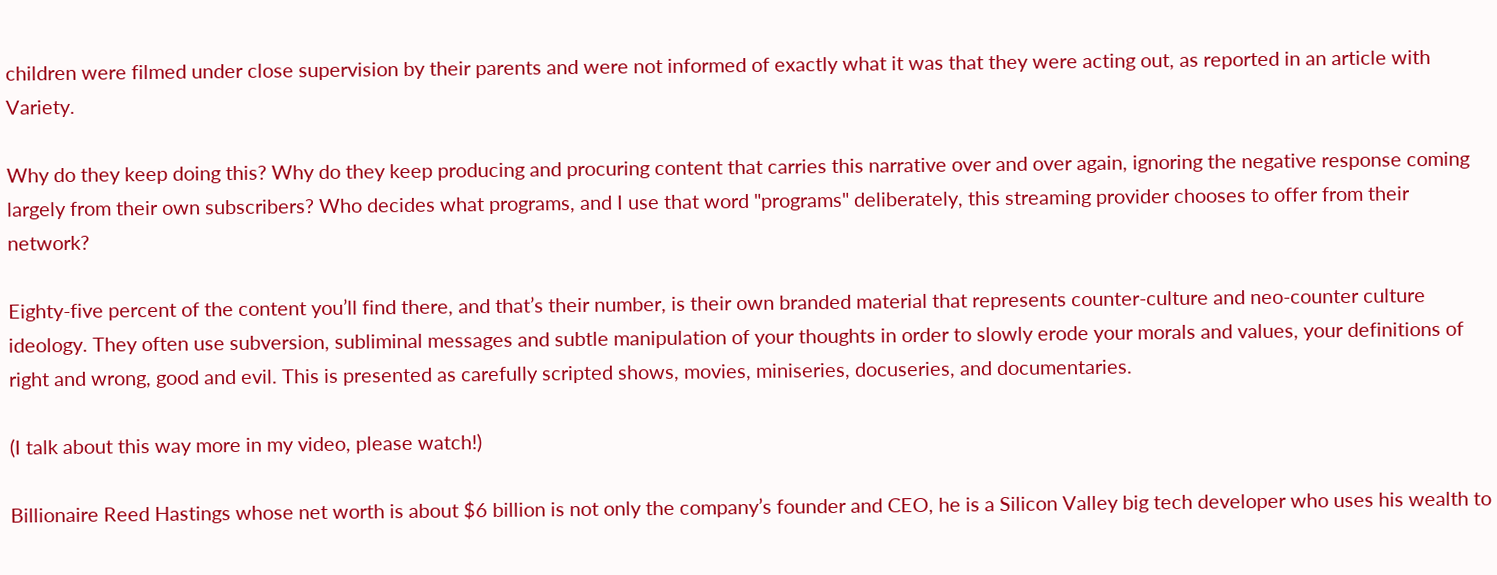children were filmed under close supervision by their parents and were not informed of exactly what it was that they were acting out, as reported in an article with Variety.

Why do they keep doing this? Why do they keep producing and procuring content that carries this narrative over and over again, ignoring the negative response coming largely from their own subscribers? Who decides what programs, and I use that word "programs" deliberately, this streaming provider chooses to offer from their network?

Eighty-five percent of the content you’ll find there, and that’s their number, is their own branded material that represents counter-culture and neo-counter culture ideology. They often use subversion, subliminal messages and subtle manipulation of your thoughts in order to slowly erode your morals and values, your definitions of right and wrong, good and evil. This is presented as carefully scripted shows, movies, miniseries, docuseries, and documentaries.

(I talk about this way more in my video, please watch!)

Billionaire Reed Hastings whose net worth is about $6 billion is not only the company’s founder and CEO, he is a Silicon Valley big tech developer who uses his wealth to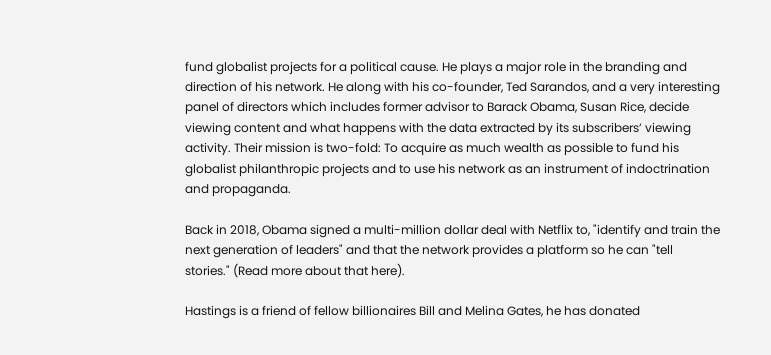fund globalist projects for a political cause. He plays a major role in the branding and direction of his network. He along with his co-founder, Ted Sarandos, and a very interesting panel of directors which includes former advisor to Barack Obama, Susan Rice, decide viewing content and what happens with the data extracted by its subscribers’ viewing activity. Their mission is two-fold: To acquire as much wealth as possible to fund his globalist philanthropic projects and to use his network as an instrument of indoctrination and propaganda.

Back in 2018, Obama signed a multi-million dollar deal with Netflix to, "identify and train the next generation of leaders" and that the network provides a platform so he can "tell stories." (Read more about that here).

Hastings is a friend of fellow billionaires Bill and Melina Gates, he has donated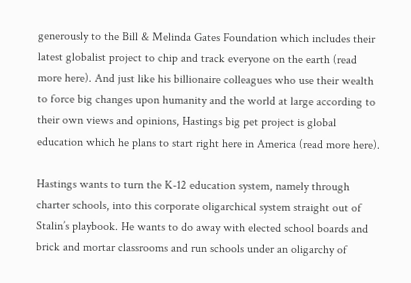generously to the Bill & Melinda Gates Foundation which includes their latest globalist project to chip and track everyone on the earth (read more here). And just like his billionaire colleagues who use their wealth to force big changes upon humanity and the world at large according to their own views and opinions, Hastings big pet project is global education which he plans to start right here in America (read more here).

Hastings wants to turn the K-12 education system, namely through charter schools, into this corporate oligarchical system straight out of Stalin’s playbook. He wants to do away with elected school boards and brick and mortar classrooms and run schools under an oligarchy of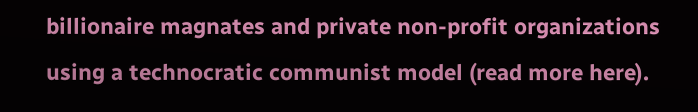billionaire magnates and private non-profit organizations using a technocratic communist model (read more here).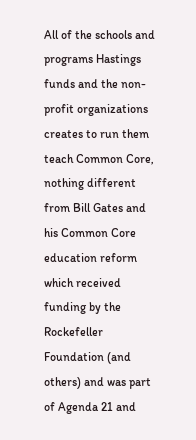All of the schools and programs Hastings funds and the non-profit organizations creates to run them teach Common Core, nothing different from Bill Gates and his Common Core education reform which received funding by the Rockefeller Foundation (and others) and was part of Agenda 21 and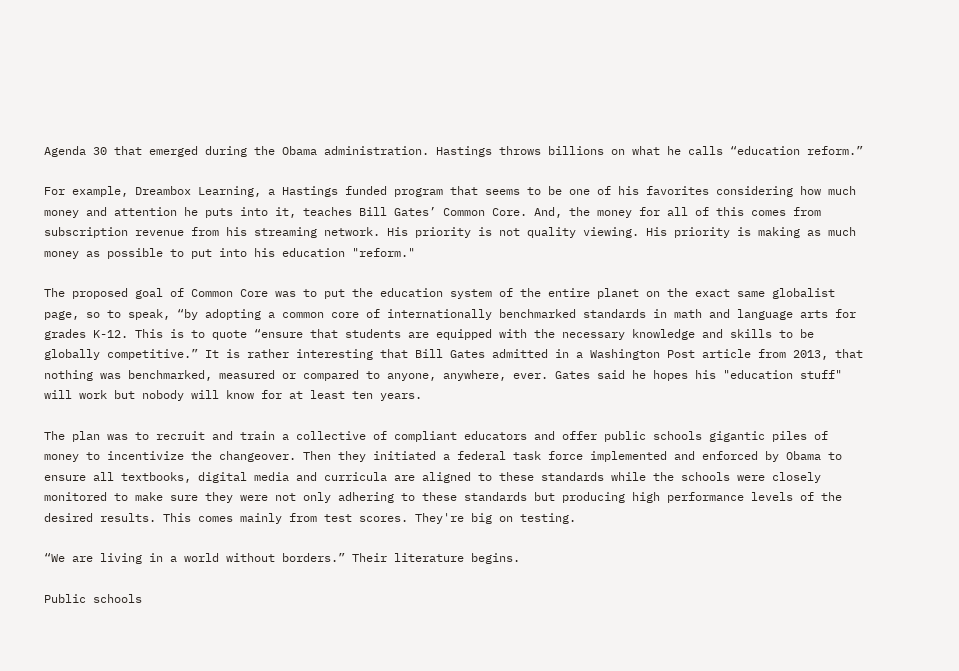Agenda 30 that emerged during the Obama administration. Hastings throws billions on what he calls “education reform.”

For example, Dreambox Learning, a Hastings funded program that seems to be one of his favorites considering how much money and attention he puts into it, teaches Bill Gates’ Common Core. And, the money for all of this comes from subscription revenue from his streaming network. His priority is not quality viewing. His priority is making as much money as possible to put into his education "reform."

The proposed goal of Common Core was to put the education system of the entire planet on the exact same globalist page, so to speak, “by adopting a common core of internationally benchmarked standards in math and language arts for grades K-12. This is to quote “ensure that students are equipped with the necessary knowledge and skills to be globally competitive.” It is rather interesting that Bill Gates admitted in a Washington Post article from 2013, that nothing was benchmarked, measured or compared to anyone, anywhere, ever. Gates said he hopes his "education stuff" will work but nobody will know for at least ten years.

The plan was to recruit and train a collective of compliant educators and offer public schools gigantic piles of money to incentivize the changeover. Then they initiated a federal task force implemented and enforced by Obama to ensure all textbooks, digital media and curricula are aligned to these standards while the schools were closely monitored to make sure they were not only adhering to these standards but producing high performance levels of the desired results. This comes mainly from test scores. They're big on testing.

“We are living in a world without borders.” Their literature begins.

Public schools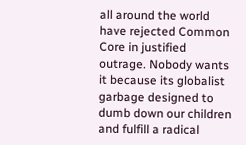all around the world have rejected Common Core in justified outrage. Nobody wants it because its globalist garbage designed to dumb down our children and fulfill a radical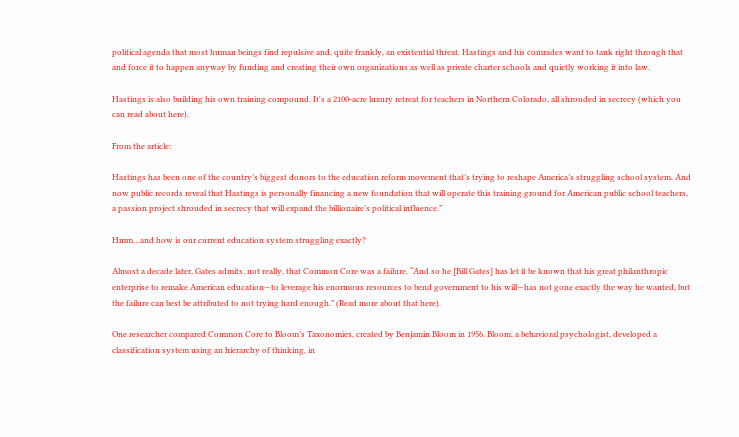political agenda that most human beings find repulsive and, quite frankly, an existential threat. Hastings and his comrades want to tank right through that and force it to happen anyway by funding and creating their own organizations as well as private charter schools and quietly working it into law.

Hastings is also building his own training compound. It's a 2100-acre luxury retreat for teachers in Northern Colorado, all shrouded in secrecy (which you can read about here).

From the article:

Hastings has been one of the country’s biggest donors to the education reform movement that’s trying to reshape America’s struggling school system. And now public records reveal that Hastings is personally financing a new foundation that will operate this training ground for American public school teachers, a passion project shrouded in secrecy that will expand the billionaire’s political influence.”

Hmm…and how is our current education system struggling exactly?

Almost a decade later, Gates admits, not really, that Common Core was a failure. “And so he [Bill Gates] has let it be known that his great philanthropic enterprise to remake American education—to leverage his enormous resources to bend government to his will—has not gone exactly the way he wanted, but the failure can best be attributed to not trying hard enough.” (Read more about that here).

One researcher compared Common Core to Bloom’s Taxonomies, created by Benjamin Bloom in 1956. Bloom, a behavioral psychologist, developed a classification system using an hierarchy of thinking, in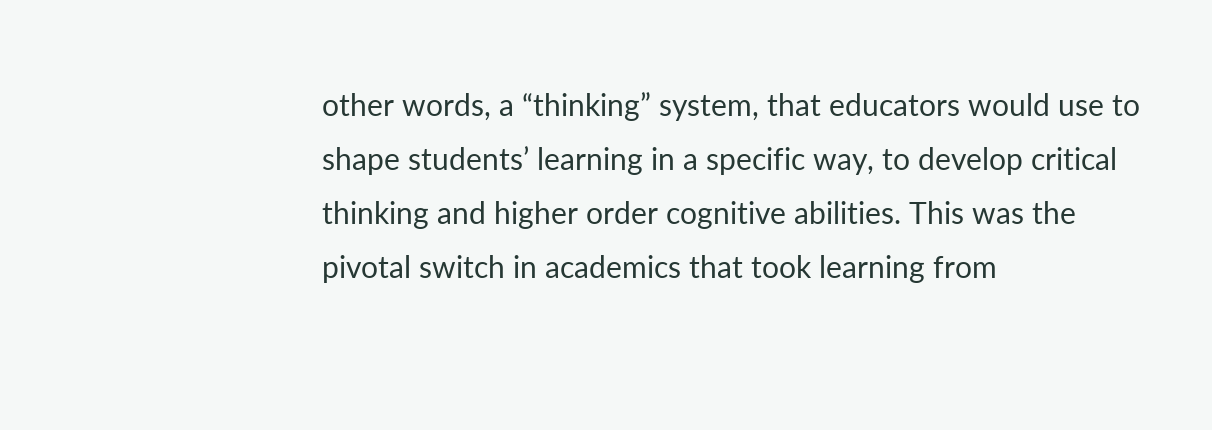other words, a “thinking” system, that educators would use to shape students’ learning in a specific way, to develop critical thinking and higher order cognitive abilities. This was the pivotal switch in academics that took learning from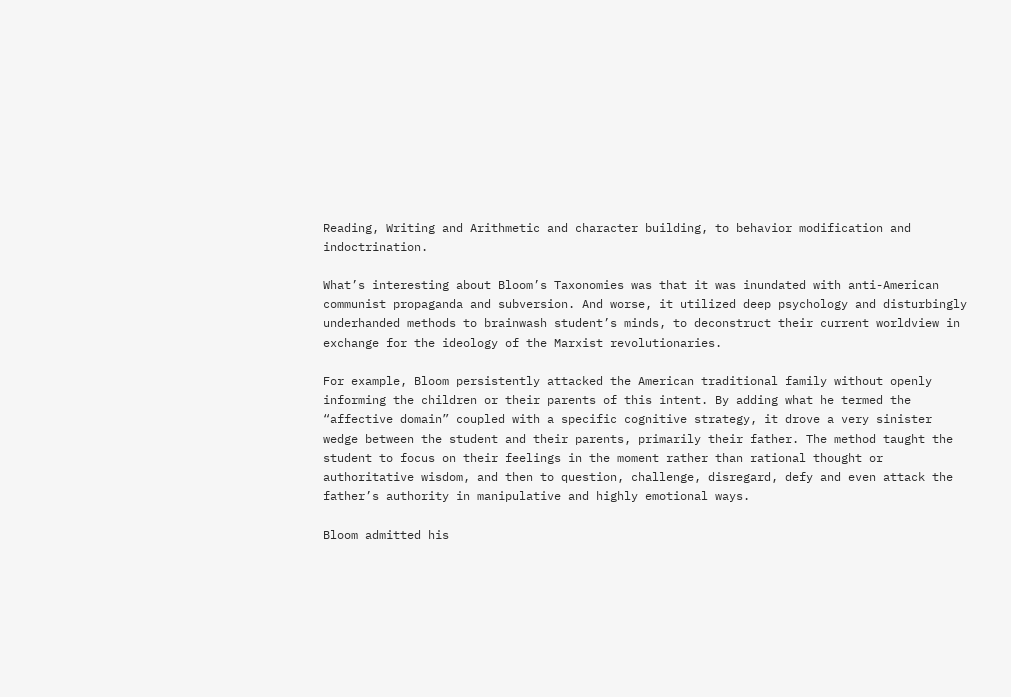Reading, Writing and Arithmetic and character building, to behavior modification and indoctrination.

What’s interesting about Bloom’s Taxonomies was that it was inundated with anti-American communist propaganda and subversion. And worse, it utilized deep psychology and disturbingly underhanded methods to brainwash student’s minds, to deconstruct their current worldview in exchange for the ideology of the Marxist revolutionaries.

For example, Bloom persistently attacked the American traditional family without openly informing the children or their parents of this intent. By adding what he termed the “affective domain” coupled with a specific cognitive strategy, it drove a very sinister wedge between the student and their parents, primarily their father. The method taught the student to focus on their feelings in the moment rather than rational thought or authoritative wisdom, and then to question, challenge, disregard, defy and even attack the father’s authority in manipulative and highly emotional ways.

Bloom admitted his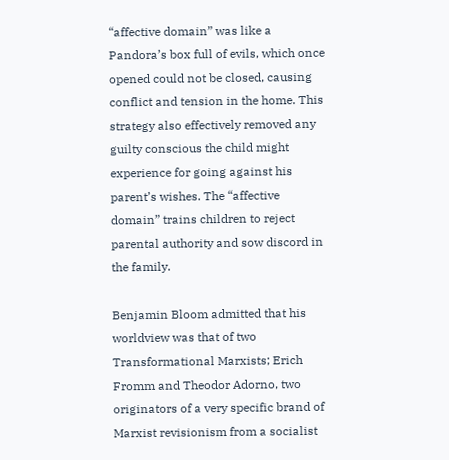“affective domain” was like a Pandora’s box full of evils, which once opened could not be closed, causing conflict and tension in the home. This strategy also effectively removed any guilty conscious the child might experience for going against his parent’s wishes. The “affective domain” trains children to reject parental authority and sow discord in the family.

Benjamin Bloom admitted that his worldview was that of two Transformational Marxists; Erich Fromm and Theodor Adorno, two originators of a very specific brand of Marxist revisionism from a socialist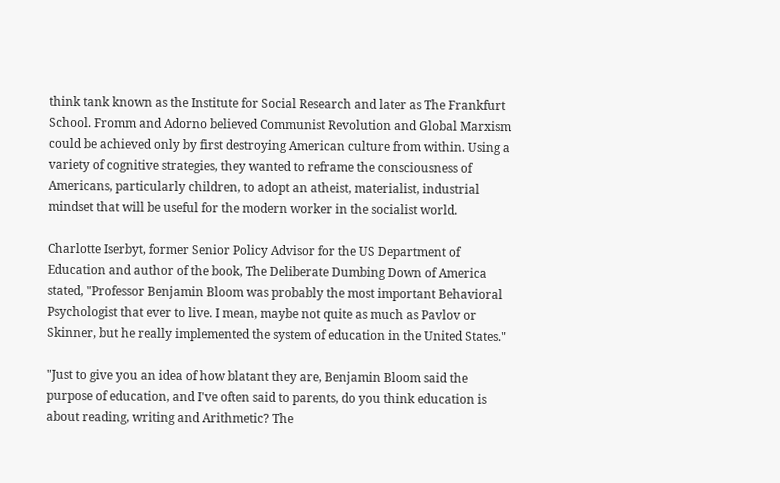think tank known as the Institute for Social Research and later as The Frankfurt School. Fromm and Adorno believed Communist Revolution and Global Marxism could be achieved only by first destroying American culture from within. Using a variety of cognitive strategies, they wanted to reframe the consciousness of Americans, particularly children, to adopt an atheist, materialist, industrial mindset that will be useful for the modern worker in the socialist world.

Charlotte Iserbyt, former Senior Policy Advisor for the US Department of Education and author of the book, The Deliberate Dumbing Down of America stated, "Professor Benjamin Bloom was probably the most important Behavioral Psychologist that ever to live. I mean, maybe not quite as much as Pavlov or Skinner, but he really implemented the system of education in the United States."

"Just to give you an idea of how blatant they are, Benjamin Bloom said the purpose of education, and I've often said to parents, do you think education is about reading, writing and Arithmetic? The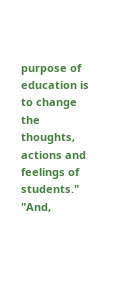purpose of education is to change the thoughts, actions and feelings of students." "And,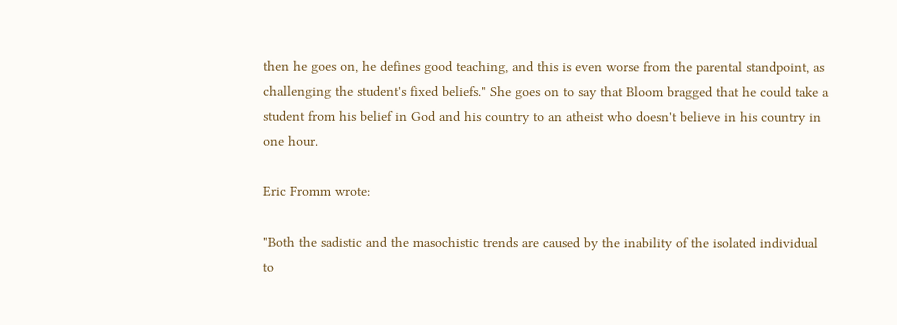then he goes on, he defines good teaching, and this is even worse from the parental standpoint, as challenging the student's fixed beliefs." She goes on to say that Bloom bragged that he could take a student from his belief in God and his country to an atheist who doesn't believe in his country in one hour.

Eric Fromm wrote:

"Both the sadistic and the masochistic trends are caused by the inability of the isolated individual to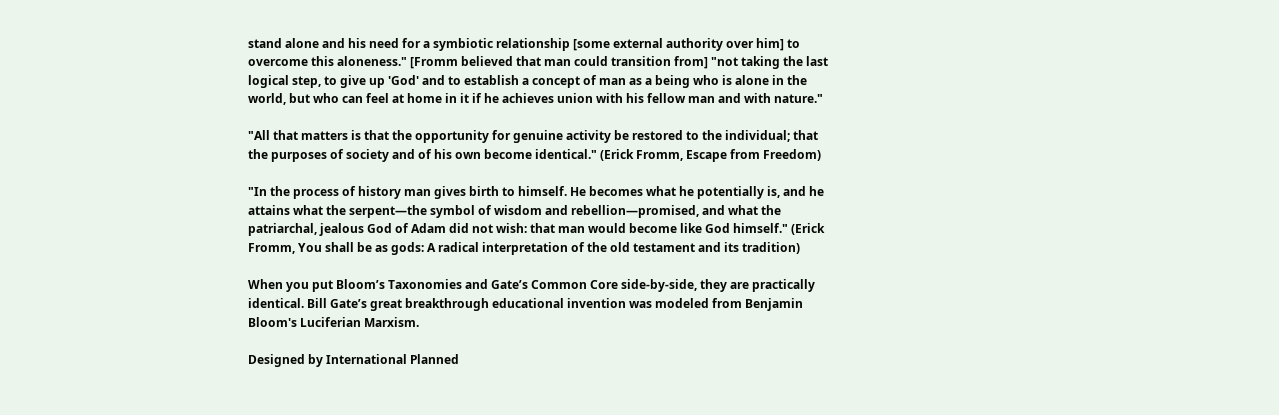stand alone and his need for a symbiotic relationship [some external authority over him] to overcome this aloneness." [Fromm believed that man could transition from] "not taking the last logical step, to give up 'God' and to establish a concept of man as a being who is alone in the world, but who can feel at home in it if he achieves union with his fellow man and with nature."

"All that matters is that the opportunity for genuine activity be restored to the individual; that the purposes of society and of his own become identical." (Erick Fromm, Escape from Freedom)

"In the process of history man gives birth to himself. He becomes what he potentially is, and he attains what the serpent―the symbol of wisdom and rebellion―promised, and what the patriarchal, jealous God of Adam did not wish: that man would become like God himself." (Erick Fromm, You shall be as gods: A radical interpretation of the old testament and its tradition)

When you put Bloom’s Taxonomies and Gate’s Common Core side-by-side, they are practically identical. Bill Gate’s great breakthrough educational invention was modeled from Benjamin Bloom's Luciferian Marxism.

Designed by International Planned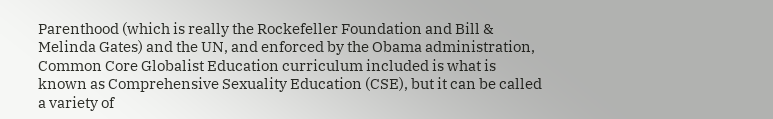Parenthood (which is really the Rockefeller Foundation and Bill & Melinda Gates) and the UN, and enforced by the Obama administration, Common Core Globalist Education curriculum included is what is known as Comprehensive Sexuality Education (CSE), but it can be called a variety of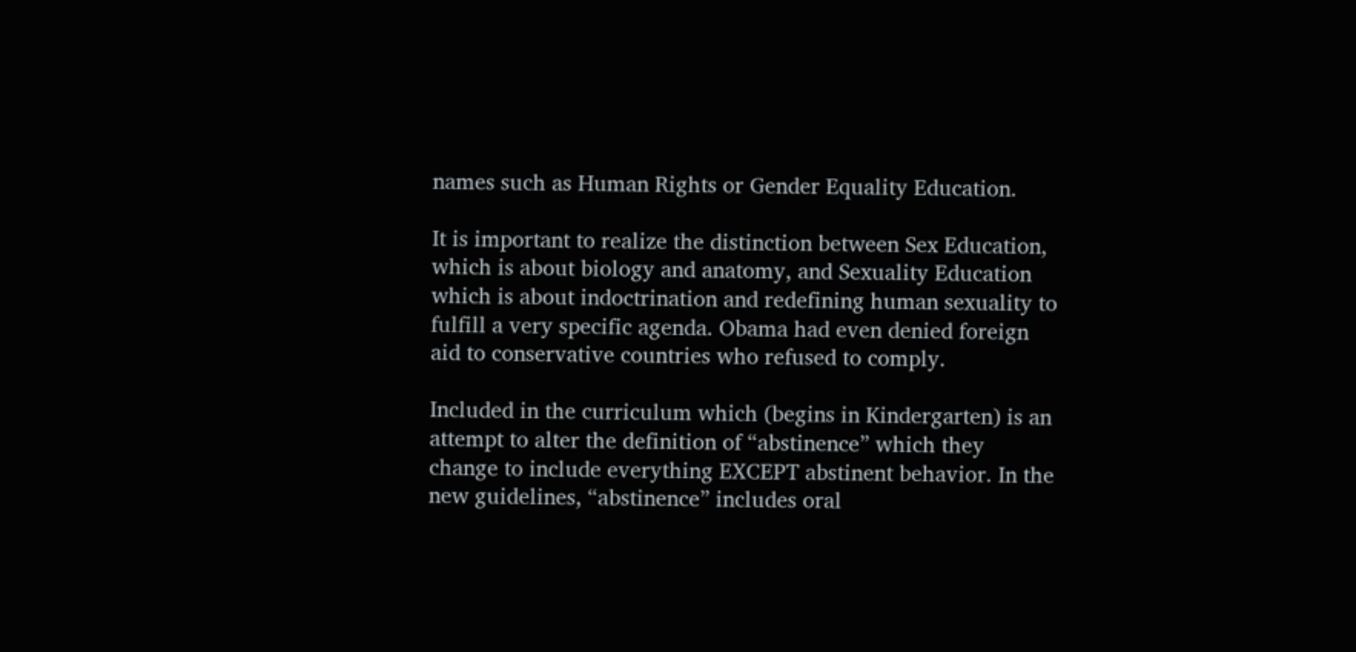names such as Human Rights or Gender Equality Education.

It is important to realize the distinction between Sex Education, which is about biology and anatomy, and Sexuality Education which is about indoctrination and redefining human sexuality to fulfill a very specific agenda. Obama had even denied foreign aid to conservative countries who refused to comply.

Included in the curriculum which (begins in Kindergarten) is an attempt to alter the definition of “abstinence” which they change to include everything EXCEPT abstinent behavior. In the new guidelines, “abstinence” includes oral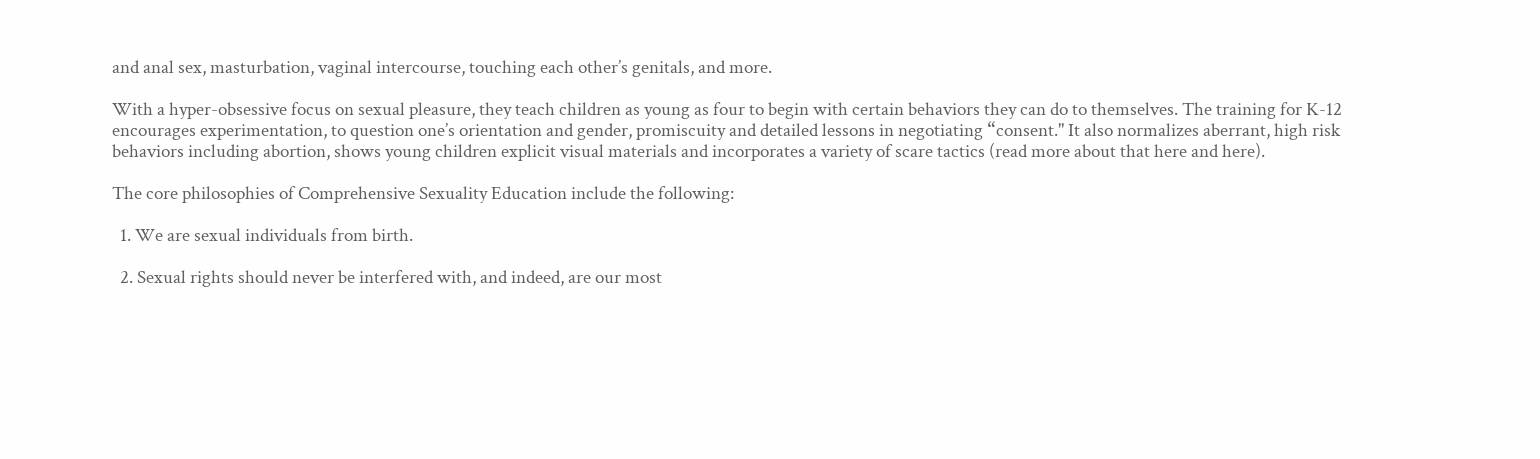and anal sex, masturbation, vaginal intercourse, touching each other’s genitals, and more.

With a hyper-obsessive focus on sexual pleasure, they teach children as young as four to begin with certain behaviors they can do to themselves. The training for K-12 encourages experimentation, to question one’s orientation and gender, promiscuity and detailed lessons in negotiating “consent." It also normalizes aberrant, high risk behaviors including abortion, shows young children explicit visual materials and incorporates a variety of scare tactics (read more about that here and here).

The core philosophies of Comprehensive Sexuality Education include the following:

  1. We are sexual individuals from birth.

  2. Sexual rights should never be interfered with, and indeed, are our most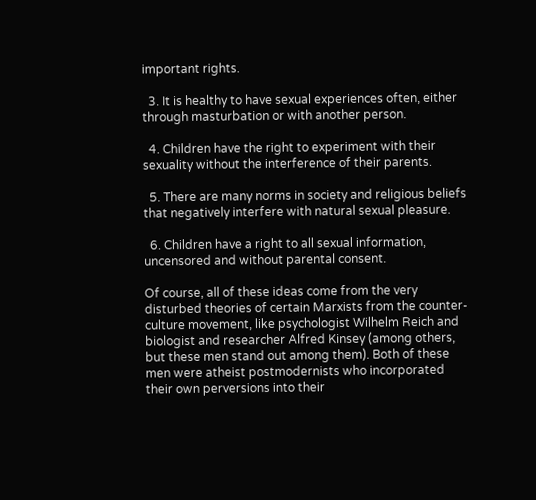important rights.

  3. It is healthy to have sexual experiences often, either through masturbation or with another person.

  4. Children have the right to experiment with their sexuality without the interference of their parents.

  5. There are many norms in society and religious beliefs that negatively interfere with natural sexual pleasure.

  6. Children have a right to all sexual information, uncensored and without parental consent.

Of course, all of these ideas come from the very disturbed theories of certain Marxists from the counter-culture movement, like psychologist Wilhelm Reich and biologist and researcher Alfred Kinsey (among others, but these men stand out among them). Both of these men were atheist postmodernists who incorporated their own perversions into their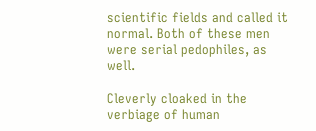scientific fields and called it normal. Both of these men were serial pedophiles, as well.

Cleverly cloaked in the verbiage of human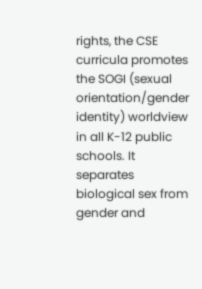rights, the CSE curricula promotes the SOGI (sexual orientation/gender identity) worldview in all K-12 public schools. It separates biological sex from gender and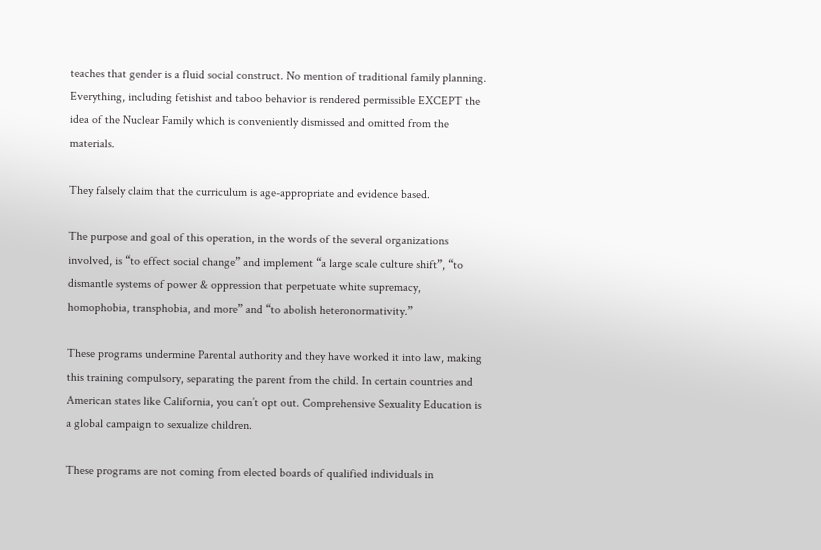teaches that gender is a fluid social construct. No mention of traditional family planning. Everything, including fetishist and taboo behavior is rendered permissible EXCEPT the idea of the Nuclear Family which is conveniently dismissed and omitted from the materials.

They falsely claim that the curriculum is age-appropriate and evidence based.

The purpose and goal of this operation, in the words of the several organizations involved, is “to effect social change” and implement “a large scale culture shift”, “to dismantle systems of power & oppression that perpetuate white supremacy, homophobia, transphobia, and more” and “to abolish heteronormativity.”

These programs undermine Parental authority and they have worked it into law, making this training compulsory, separating the parent from the child. In certain countries and American states like California, you can’t opt out. Comprehensive Sexuality Education is a global campaign to sexualize children.

These programs are not coming from elected boards of qualified individuals in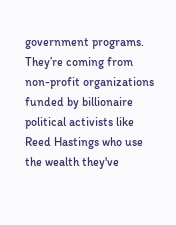government programs. They’re coming from non-profit organizations funded by billionaire political activists like Reed Hastings who use the wealth they've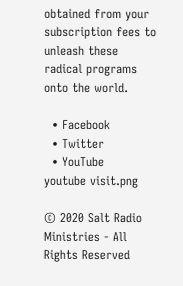obtained from your subscription fees to unleash these radical programs onto the world.

  • Facebook
  • Twitter
  • YouTube
youtube visit.png

© 2020 Salt Radio Ministries - All Rights Reserved